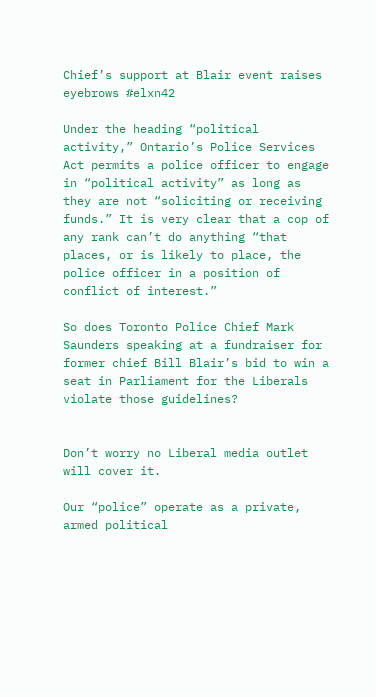Chief’s support at Blair event raises eyebrows #elxn42

Under the heading “political activity,” Ontario’s Police Services Act permits a police officer to engage in “political activity” as long as they are not “soliciting or receiving funds.” It is very clear that a cop of any rank can’t do anything “that places, or is likely to place, the police officer in a position of conflict of interest.”

So does Toronto Police Chief Mark Saunders speaking at a fundraiser for former chief Bill Blair’s bid to win a seat in Parliament for the Liberals violate those guidelines?


Don’t worry no Liberal media outlet will cover it.

Our “police” operate as a private, armed political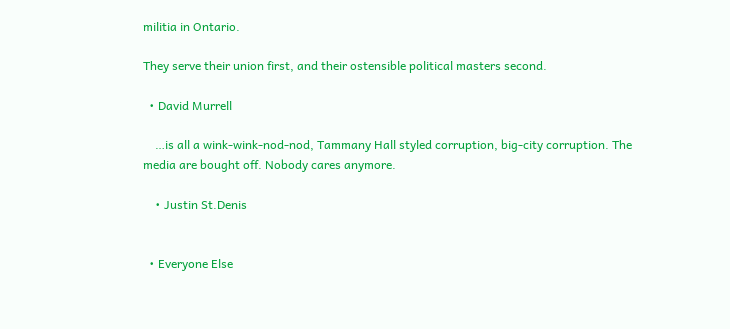militia in Ontario.

They serve their union first, and their ostensible political masters second.

  • David Murrell

    …is all a wink-wink-nod-nod, Tammany Hall styled corruption, big-city corruption. The media are bought off. Nobody cares anymore.

    • Justin St.Denis


  • Everyone Else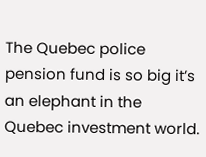The Quebec police pension fund is so big it’s an elephant in the Quebec investment world.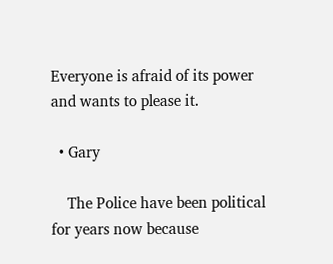Everyone is afraid of its power and wants to please it.

  • Gary

    The Police have been political for years now because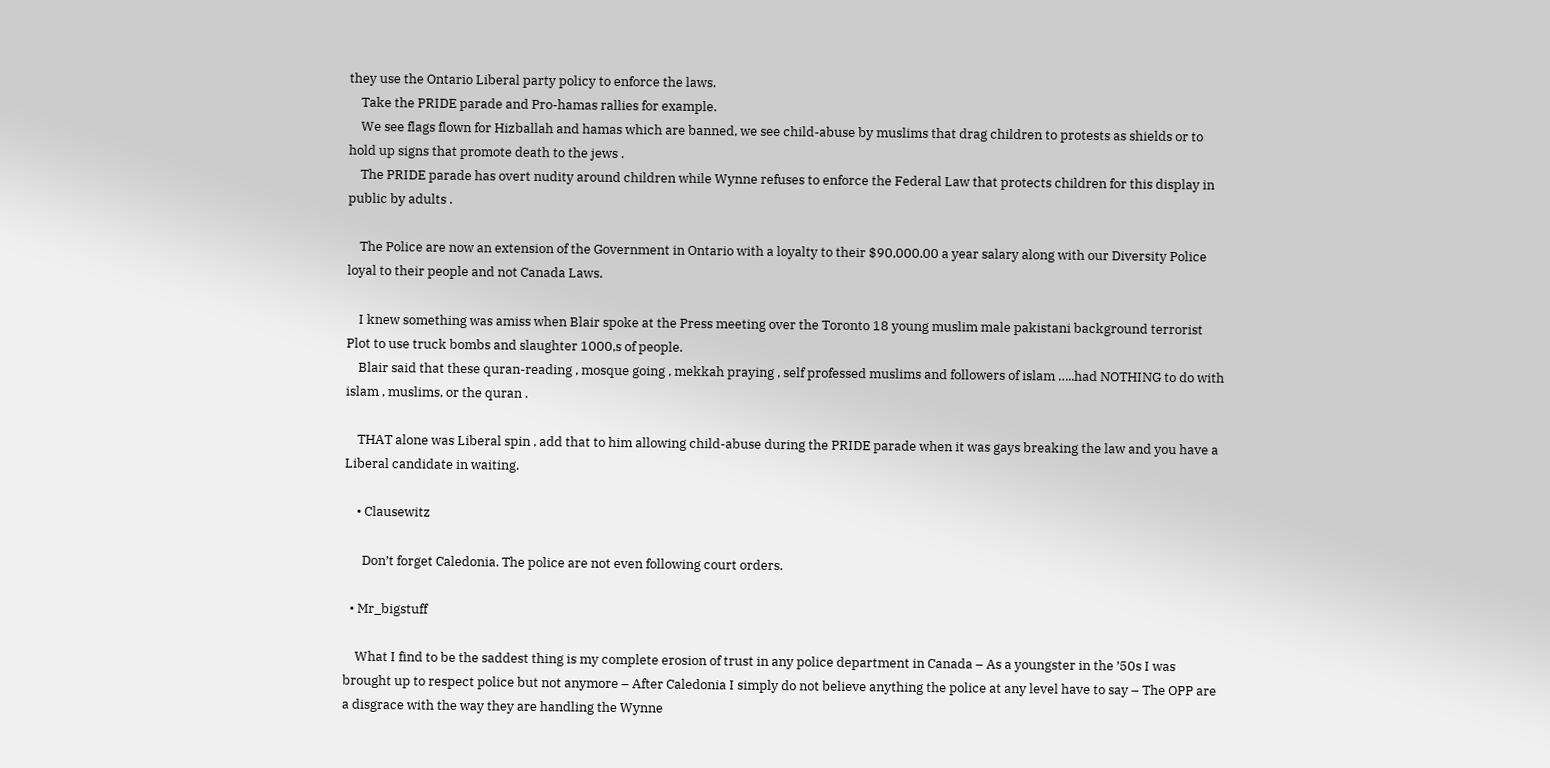they use the Ontario Liberal party policy to enforce the laws.
    Take the PRIDE parade and Pro-hamas rallies for example.
    We see flags flown for Hizballah and hamas which are banned, we see child-abuse by muslims that drag children to protests as shields or to hold up signs that promote death to the jews .
    The PRIDE parade has overt nudity around children while Wynne refuses to enforce the Federal Law that protects children for this display in public by adults .

    The Police are now an extension of the Government in Ontario with a loyalty to their $90,000.00 a year salary along with our Diversity Police loyal to their people and not Canada Laws.

    I knew something was amiss when Blair spoke at the Press meeting over the Toronto 18 young muslim male pakistani background terrorist Plot to use truck bombs and slaughter 1000,s of people.
    Blair said that these quran-reading , mosque going , mekkah praying , self professed muslims and followers of islam …..had NOTHING to do with islam , muslims, or the quran .

    THAT alone was Liberal spin , add that to him allowing child-abuse during the PRIDE parade when it was gays breaking the law and you have a Liberal candidate in waiting.

    • Clausewitz

      Don’t forget Caledonia. The police are not even following court orders.

  • Mr_bigstuff

    What I find to be the saddest thing is my complete erosion of trust in any police department in Canada – As a youngster in the ’50s I was brought up to respect police but not anymore – After Caledonia I simply do not believe anything the police at any level have to say – The OPP are a disgrace with the way they are handling the Wynne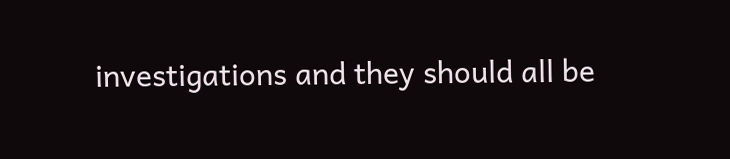investigations and they should all be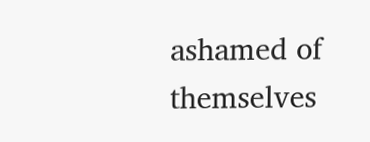ashamed of themselves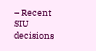– Recent SIU decisions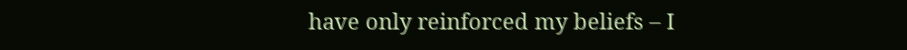have only reinforced my beliefs – I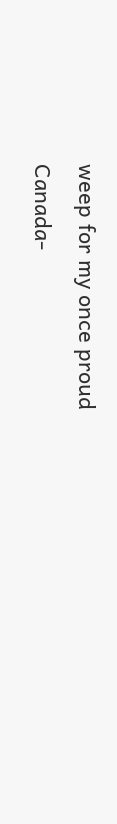weep for my once proud Canada-